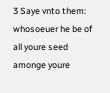3 Saye vnto them: whosoeuer he be of all youre seed amonge youre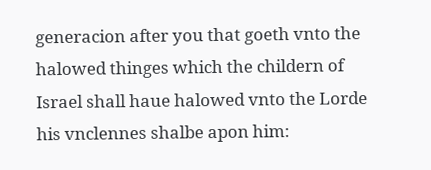generacion after you that goeth vnto the halowed thinges which the childern of Israel shall haue halowed vnto the Lorde his vnclennes shalbe apon him: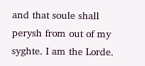and that soule shall perysh from out of my syghte. I am the Lorde.